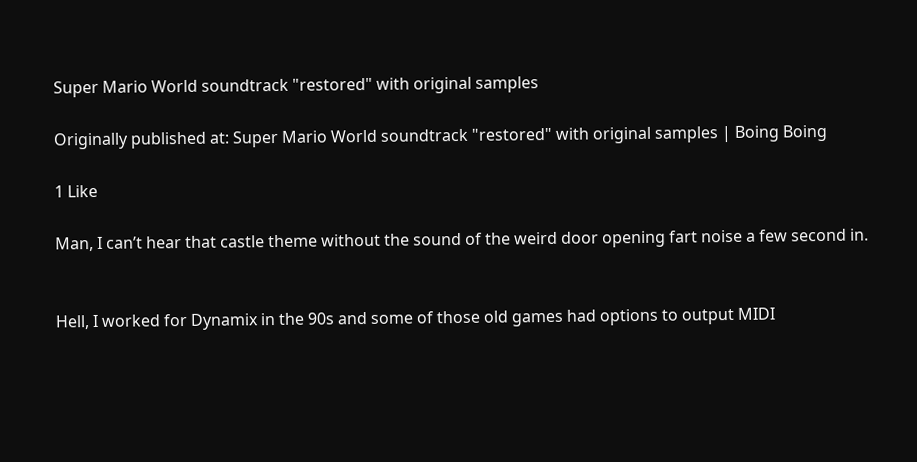Super Mario World soundtrack "restored" with original samples

Originally published at: Super Mario World soundtrack "restored" with original samples | Boing Boing

1 Like

Man, I can’t hear that castle theme without the sound of the weird door opening fart noise a few second in.


Hell, I worked for Dynamix in the 90s and some of those old games had options to output MIDI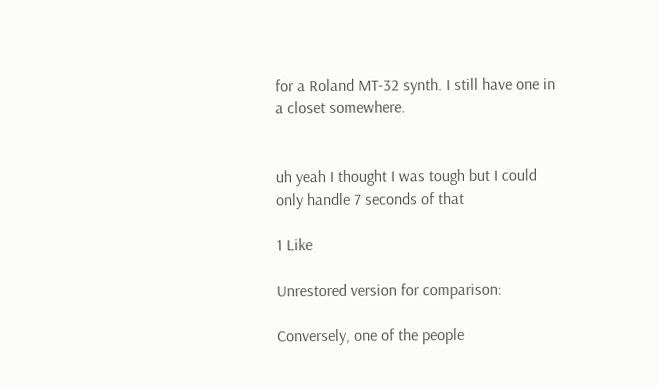for a Roland MT-32 synth. I still have one in a closet somewhere.


uh yeah I thought I was tough but I could only handle 7 seconds of that

1 Like

Unrestored version for comparison:

Conversely, one of the people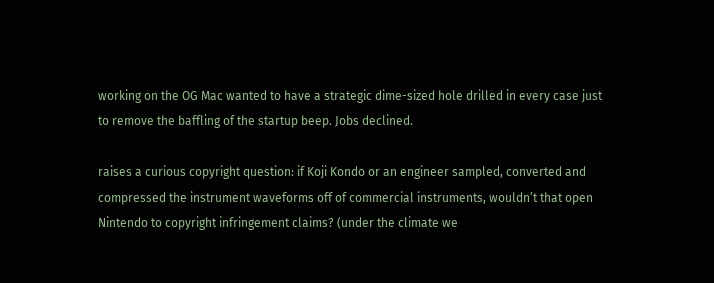working on the OG Mac wanted to have a strategic dime-sized hole drilled in every case just to remove the baffling of the startup beep. Jobs declined.

raises a curious copyright question: if Koji Kondo or an engineer sampled, converted and compressed the instrument waveforms off of commercial instruments, wouldn’t that open Nintendo to copyright infringement claims? (under the climate we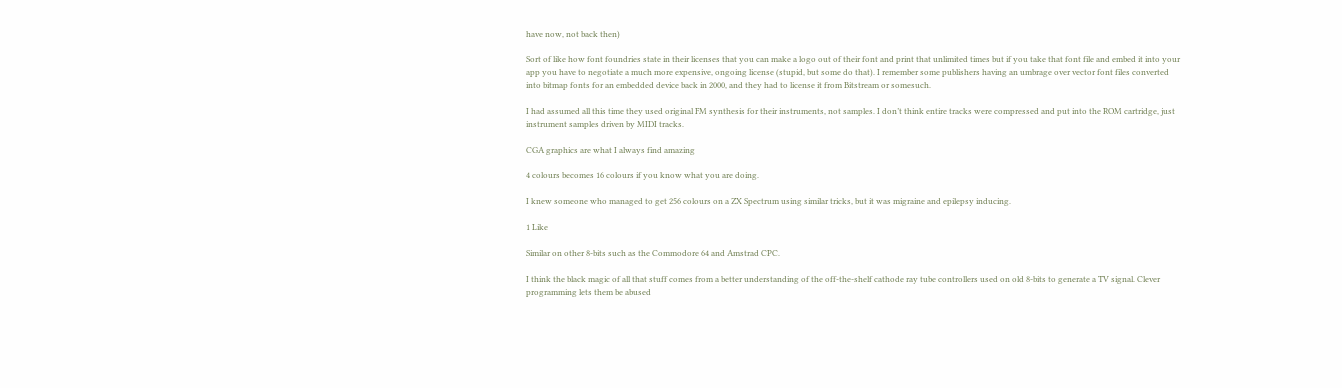have now, not back then)

Sort of like how font foundries state in their licenses that you can make a logo out of their font and print that unlimited times but if you take that font file and embed it into your app you have to negotiate a much more expensive, ongoing license (stupid, but some do that). I remember some publishers having an umbrage over vector font files converted into bitmap fonts for an embedded device back in 2000, and they had to license it from Bitstream or somesuch.

I had assumed all this time they used original FM synthesis for their instruments, not samples. I don’t think entire tracks were compressed and put into the ROM cartridge, just instrument samples driven by MIDI tracks.

CGA graphics are what I always find amazing

4 colours becomes 16 colours if you know what you are doing.

I knew someone who managed to get 256 colours on a ZX Spectrum using similar tricks, but it was migraine and epilepsy inducing.

1 Like

Similar on other 8-bits such as the Commodore 64 and Amstrad CPC.

I think the black magic of all that stuff comes from a better understanding of the off-the-shelf cathode ray tube controllers used on old 8-bits to generate a TV signal. Clever programming lets them be abused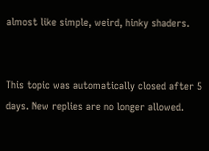almost like simple, weird, hinky shaders.


This topic was automatically closed after 5 days. New replies are no longer allowed.